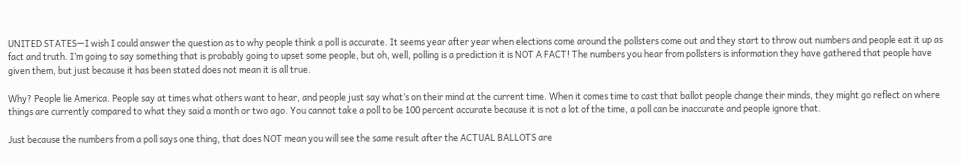UNITED STATES—I wish I could answer the question as to why people think a poll is accurate. It seems year after year when elections come around the pollsters come out and they start to throw out numbers and people eat it up as fact and truth. I’m going to say something that is probably going to upset some people, but oh, well, polling is a prediction it is NOT A FACT! The numbers you hear from pollsters is information they have gathered that people have given them, but just because it has been stated does not mean it is all true.

Why? People lie America. People say at times what others want to hear, and people just say what’s on their mind at the current time. When it comes time to cast that ballot people change their minds, they might go reflect on where things are currently compared to what they said a month or two ago. You cannot take a poll to be 100 percent accurate because it is not a lot of the time, a poll can be inaccurate and people ignore that.

Just because the numbers from a poll says one thing, that does NOT mean you will see the same result after the ACTUAL BALLOTS are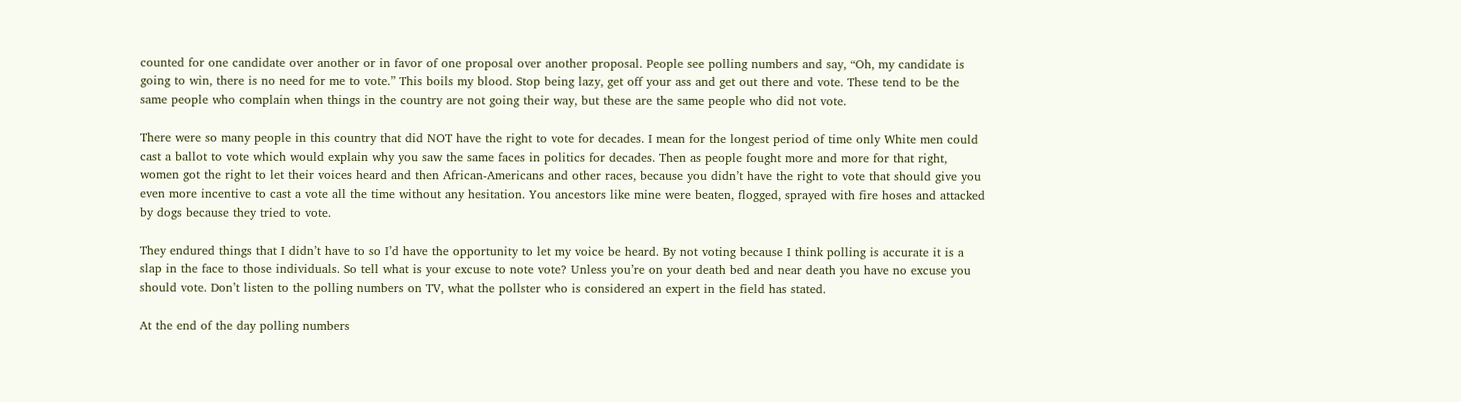counted for one candidate over another or in favor of one proposal over another proposal. People see polling numbers and say, “Oh, my candidate is going to win, there is no need for me to vote.” This boils my blood. Stop being lazy, get off your ass and get out there and vote. These tend to be the same people who complain when things in the country are not going their way, but these are the same people who did not vote.

There were so many people in this country that did NOT have the right to vote for decades. I mean for the longest period of time only White men could cast a ballot to vote which would explain why you saw the same faces in politics for decades. Then as people fought more and more for that right, women got the right to let their voices heard and then African-Americans and other races, because you didn’t have the right to vote that should give you even more incentive to cast a vote all the time without any hesitation. You ancestors like mine were beaten, flogged, sprayed with fire hoses and attacked by dogs because they tried to vote.

They endured things that I didn’t have to so I’d have the opportunity to let my voice be heard. By not voting because I think polling is accurate it is a slap in the face to those individuals. So tell what is your excuse to note vote? Unless you’re on your death bed and near death you have no excuse you should vote. Don’t listen to the polling numbers on TV, what the pollster who is considered an expert in the field has stated.

At the end of the day polling numbers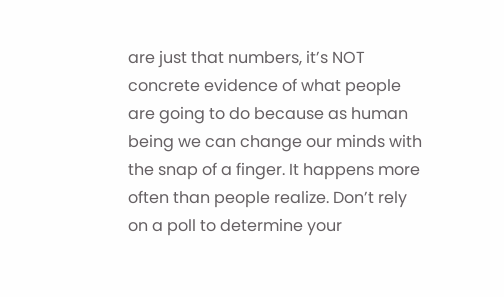are just that numbers, it’s NOT concrete evidence of what people are going to do because as human being we can change our minds with the snap of a finger. It happens more often than people realize. Don’t rely on a poll to determine your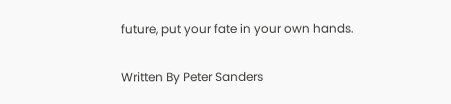future, put your fate in your own hands.

Written By Peter Sanders